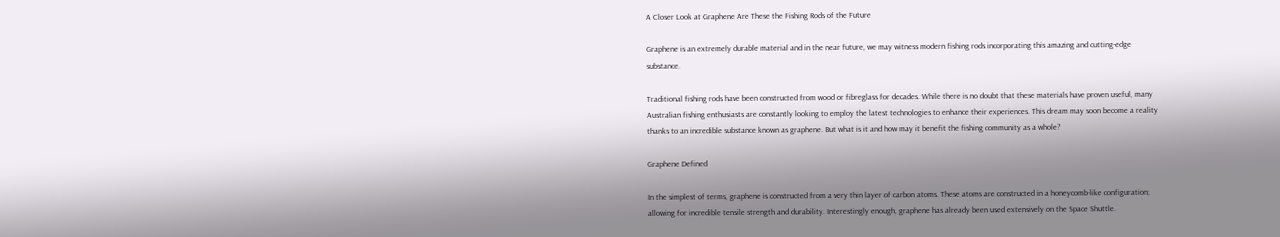A Closer Look at Graphene Are These the Fishing Rods of the Future

Graphene is an extremely durable material and in the near future, we may witness modern fishing rods incorporating this amazing and cutting-edge substance.

Traditional fishing rods have been constructed from wood or fibreglass for decades. While there is no doubt that these materials have proven useful, many Australian fishing enthusiasts are constantly looking to employ the latest technologies to enhance their experiences. This dream may soon become a reality thanks to an incredible substance known as graphene. But what is it and how may it benefit the fishing community as a whole?

Graphene Defined

In the simplest of terms, graphene is constructed from a very thin layer of carbon atoms. These atoms are constructed in a honeycomb-like configuration; allowing for incredible tensile strength and durability. Interestingly enough, graphene has already been used extensively on the Space Shuttle.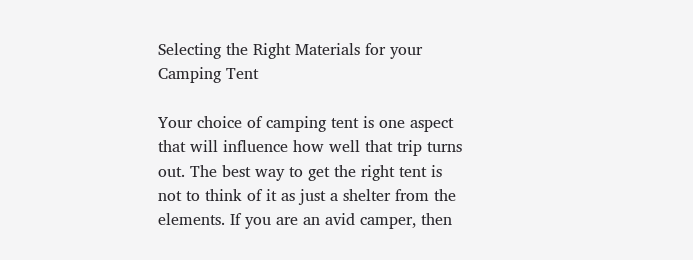Selecting the Right Materials for your Camping Tent

Your choice of camping tent is one aspect that will influence how well that trip turns out. The best way to get the right tent is not to think of it as just a shelter from the elements. If you are an avid camper, then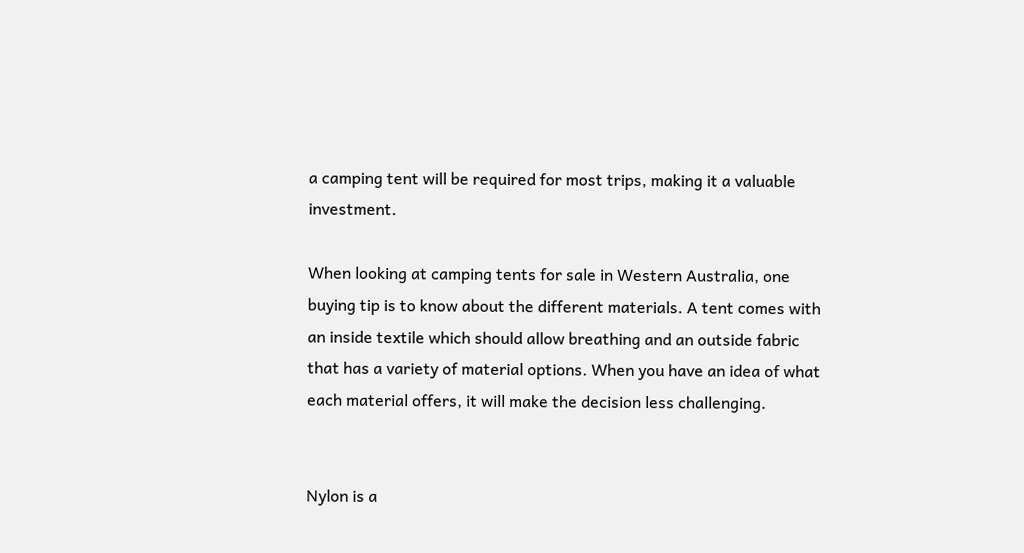a camping tent will be required for most trips, making it a valuable investment.

When looking at camping tents for sale in Western Australia, one buying tip is to know about the different materials. A tent comes with an inside textile which should allow breathing and an outside fabric that has a variety of material options. When you have an idea of what each material offers, it will make the decision less challenging.


Nylon is a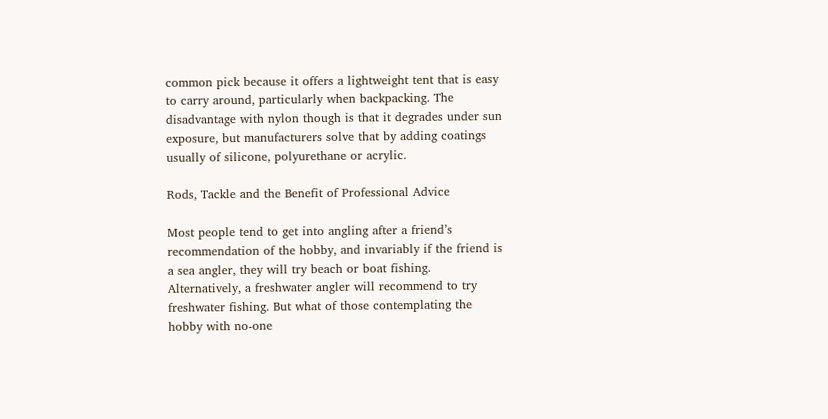common pick because it offers a lightweight tent that is easy to carry around, particularly when backpacking. The disadvantage with nylon though is that it degrades under sun exposure, but manufacturers solve that by adding coatings usually of silicone, polyurethane or acrylic.

Rods, Tackle and the Benefit of Professional Advice

Most people tend to get into angling after a friend’s recommendation of the hobby, and invariably if the friend is a sea angler, they will try beach or boat fishing. Alternatively, a freshwater angler will recommend to try freshwater fishing. But what of those contemplating the hobby with no-one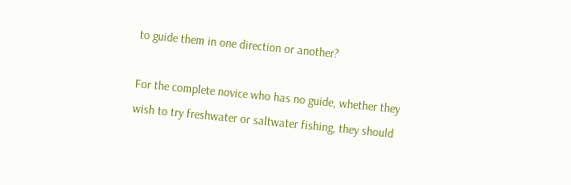to guide them in one direction or another?

For the complete novice who has no guide, whether they wish to try freshwater or saltwater fishing, they should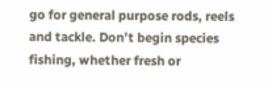go for general purpose rods, reels and tackle. Don’t begin species fishing, whether fresh or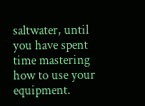saltwater, until you have spent time mastering how to use your equipment.